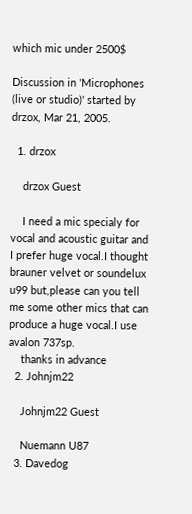which mic under 2500$

Discussion in 'Microphones (live or studio)' started by drzox, Mar 21, 2005.

  1. drzox

    drzox Guest

    I need a mic specialy for vocal and acoustic guitar and I prefer huge vocal.I thought brauner velvet or soundelux u99 but,please can you tell me some other mics that can produce a huge vocal.I use avalon 737sp.
    thanks in advance
  2. Johnjm22

    Johnjm22 Guest

    Nuemann U87
  3. Davedog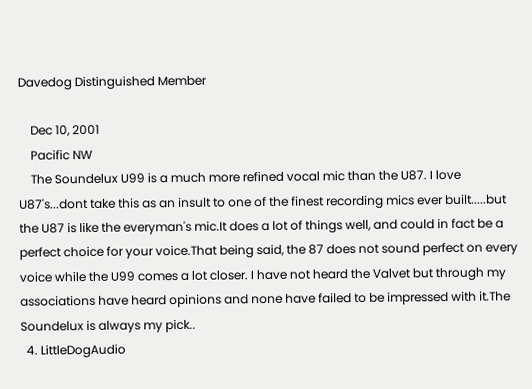Davedog Distinguished Member

    Dec 10, 2001
    Pacific NW
    The Soundelux U99 is a much more refined vocal mic than the U87. I love U87's...dont take this as an insult to one of the finest recording mics ever built.....but the U87 is like the everyman's mic.It does a lot of things well, and could in fact be a perfect choice for your voice.That being said, the 87 does not sound perfect on every voice while the U99 comes a lot closer. I have not heard the Valvet but through my associations have heard opinions and none have failed to be impressed with it.The Soundelux is always my pick..
  4. LittleDogAudio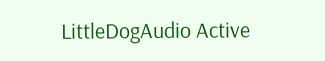LittleDogAudio Active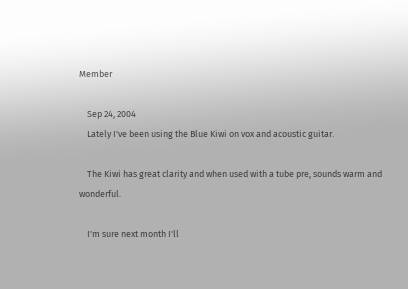Member

    Sep 24, 2004
    Lately I've been using the Blue Kiwi on vox and acoustic guitar.

    The Kiwi has great clarity and when used with a tube pre, sounds warm and wonderful.

    I'm sure next month I'll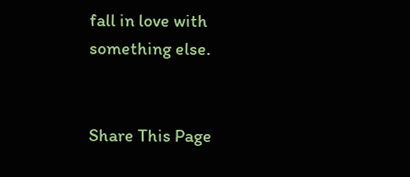fall in love with something else.


Share This Page